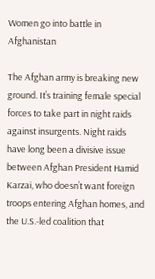Women go into battle in Afghanistan

The Afghan army is breaking new ground. It’s training female special forces to take part in night raids against insurgents. Night raids have long been a divisive issue between Afghan President Hamid Karzai, who doesn’t want foreign troops entering Afghan homes, and the U.S.-led coalition that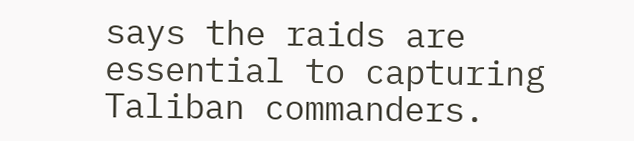says the raids are essential to capturing Taliban commanders.